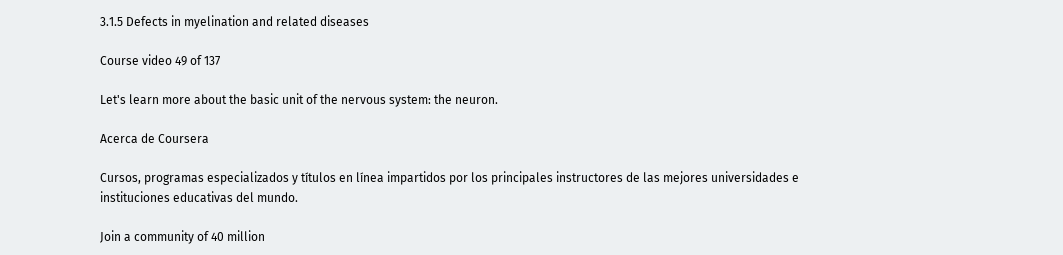3.1.5 Defects in myelination and related diseases

Course video 49 of 137

Let's learn more about the basic unit of the nervous system: the neuron.

Acerca de Coursera

Cursos, programas especializados y títulos en línea impartidos por los principales instructores de las mejores universidades e instituciones educativas del mundo.

Join a community of 40 million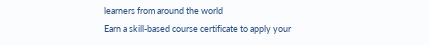learners from around the world
Earn a skill-based course certificate to apply your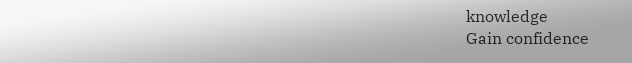knowledge
Gain confidence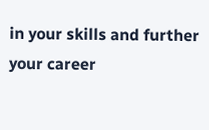in your skills and further your career